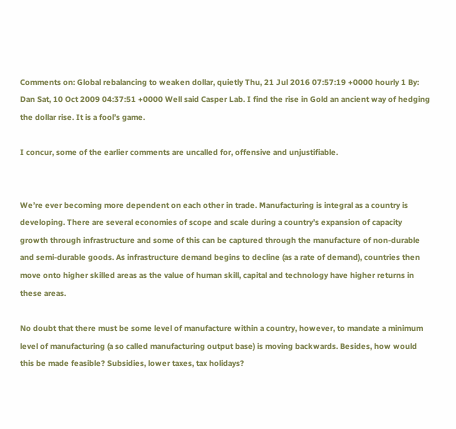Comments on: Global rebalancing to weaken dollar, quietly Thu, 21 Jul 2016 07:57:19 +0000 hourly 1 By: Dan Sat, 10 Oct 2009 04:37:51 +0000 Well said Casper Lab. I find the rise in Gold an ancient way of hedging the dollar rise. It is a fool’s game.

I concur, some of the earlier comments are uncalled for, offensive and unjustifiable.


We’re ever becoming more dependent on each other in trade. Manufacturing is integral as a country is developing. There are several economies of scope and scale during a country’s expansion of capacity growth through infrastructure and some of this can be captured through the manufacture of non-durable and semi-durable goods. As infrastructure demand begins to decline (as a rate of demand), countries then move onto higher skilled areas as the value of human skill, capital and technology have higher returns in these areas.

No doubt that there must be some level of manufacture within a country, however, to mandate a minimum level of manufacturing (a so called manufacturing output base) is moving backwards. Besides, how would this be made feasible? Subsidies, lower taxes, tax holidays?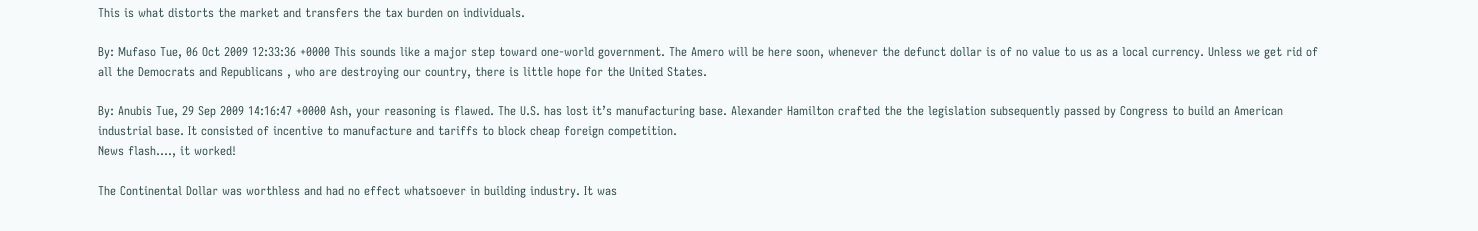This is what distorts the market and transfers the tax burden on individuals.

By: Mufaso Tue, 06 Oct 2009 12:33:36 +0000 This sounds like a major step toward one-world government. The Amero will be here soon, whenever the defunct dollar is of no value to us as a local currency. Unless we get rid of all the Democrats and Republicans , who are destroying our country, there is little hope for the United States.

By: Anubis Tue, 29 Sep 2009 14:16:47 +0000 Ash, your reasoning is flawed. The U.S. has lost it’s manufacturing base. Alexander Hamilton crafted the the legislation subsequently passed by Congress to build an American industrial base. It consisted of incentive to manufacture and tariffs to block cheap foreign competition.
News flash…., it worked!

The Continental Dollar was worthless and had no effect whatsoever in building industry. It was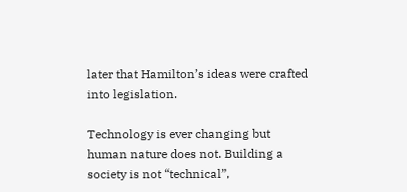later that Hamilton’s ideas were crafted into legislation.

Technology is ever changing but human nature does not. Building a society is not “technical”,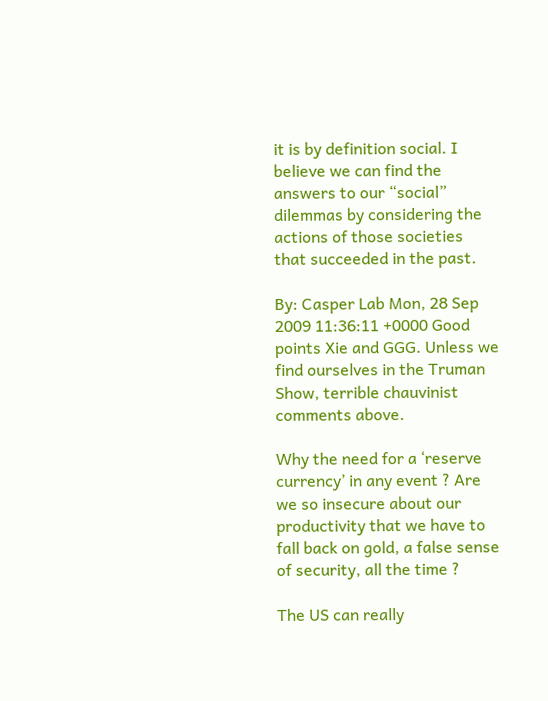it is by definition social. I believe we can find the answers to our “social” dilemmas by considering the actions of those societies that succeeded in the past.

By: Casper Lab Mon, 28 Sep 2009 11:36:11 +0000 Good points Xie and GGG. Unless we find ourselves in the Truman Show, terrible chauvinist comments above.

Why the need for a ‘reserve currency’ in any event ? Are we so insecure about our productivity that we have to fall back on gold, a false sense of security, all the time ?

The US can really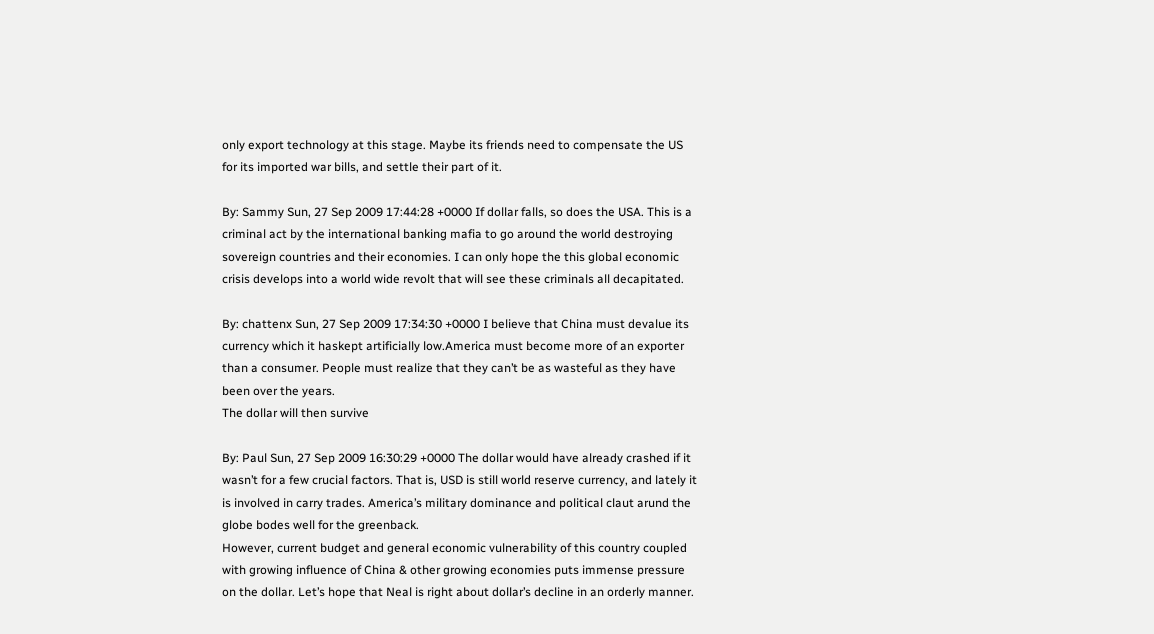only export technology at this stage. Maybe its friends need to compensate the US for its imported war bills, and settle their part of it.

By: Sammy Sun, 27 Sep 2009 17:44:28 +0000 If dollar falls, so does the USA. This is a criminal act by the international banking mafia to go around the world destroying sovereign countries and their economies. I can only hope the this global economic crisis develops into a world wide revolt that will see these criminals all decapitated.

By: chattenx Sun, 27 Sep 2009 17:34:30 +0000 I believe that China must devalue its currency which it haskept artificially low.America must become more of an exporter than a consumer. People must realize that they can’t be as wasteful as they have been over the years.
The dollar will then survive

By: Paul Sun, 27 Sep 2009 16:30:29 +0000 The dollar would have already crashed if it wasn’t for a few crucial factors. That is, USD is still world reserve currency, and lately it is involved in carry trades. America’s military dominance and political claut arund the globe bodes well for the greenback.
However, current budget and general economic vulnerability of this country coupled with growing influence of China & other growing economies puts immense pressure on the dollar. Let’s hope that Neal is right about dollar’s decline in an orderly manner.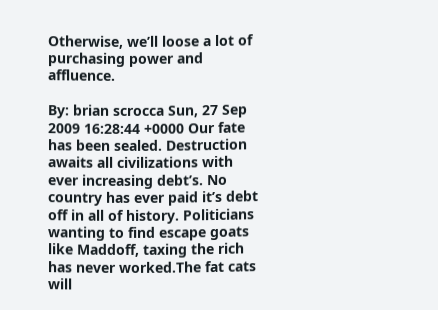Otherwise, we’ll loose a lot of purchasing power and affluence.

By: brian scrocca Sun, 27 Sep 2009 16:28:44 +0000 Our fate has been sealed. Destruction awaits all civilizations with ever increasing debt’s. No country has ever paid it’s debt off in all of history. Politicians wanting to find escape goats like Maddoff, taxing the rich has never worked.The fat cats will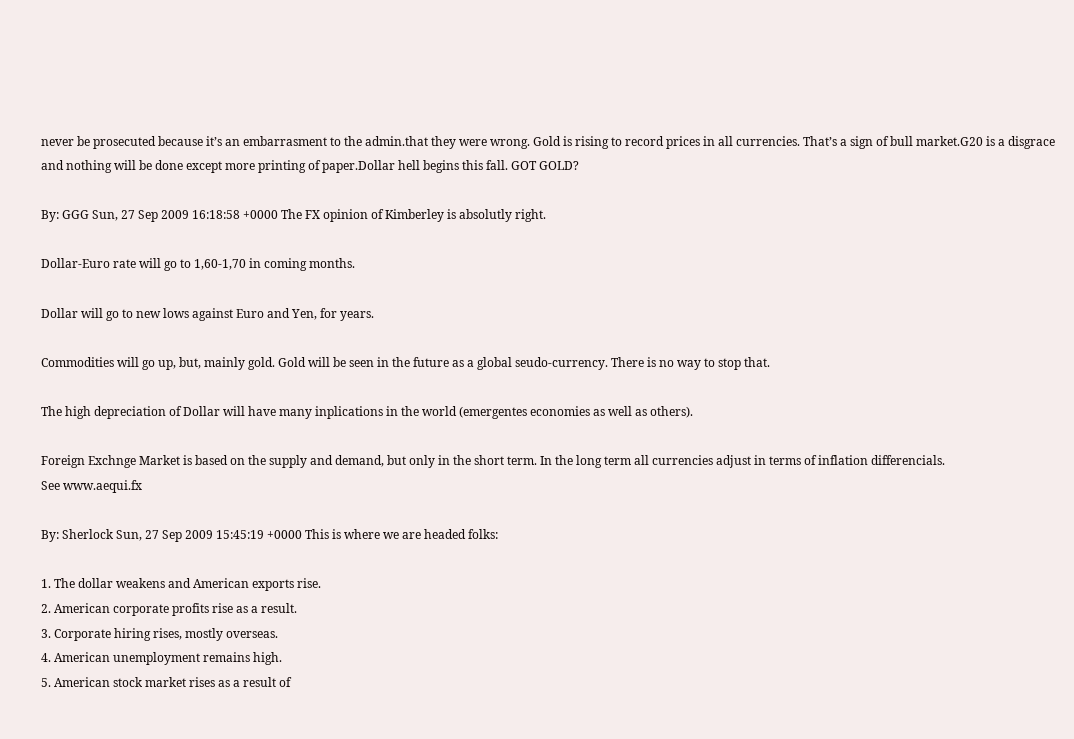never be prosecuted because it’s an embarrasment to the admin.that they were wrong. Gold is rising to record prices in all currencies. That’s a sign of bull market.G20 is a disgrace and nothing will be done except more printing of paper.Dollar hell begins this fall. GOT GOLD?

By: GGG Sun, 27 Sep 2009 16:18:58 +0000 The FX opinion of Kimberley is absolutly right.

Dollar-Euro rate will go to 1,60-1,70 in coming months.

Dollar will go to new lows against Euro and Yen, for years.

Commodities will go up, but, mainly gold. Gold will be seen in the future as a global seudo-currency. There is no way to stop that.

The high depreciation of Dollar will have many inplications in the world (emergentes economies as well as others).

Foreign Exchnge Market is based on the supply and demand, but only in the short term. In the long term all currencies adjust in terms of inflation differencials.
See www.aequi.fx

By: Sherlock Sun, 27 Sep 2009 15:45:19 +0000 This is where we are headed folks:

1. The dollar weakens and American exports rise.
2. American corporate profits rise as a result.
3. Corporate hiring rises, mostly overseas.
4. American unemployment remains high.
5. American stock market rises as a result of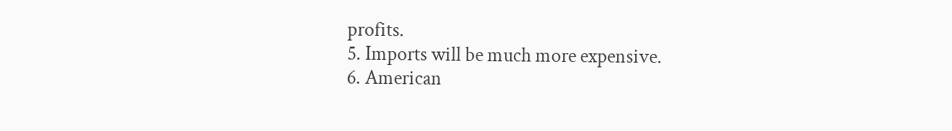profits.
5. Imports will be much more expensive.
6. American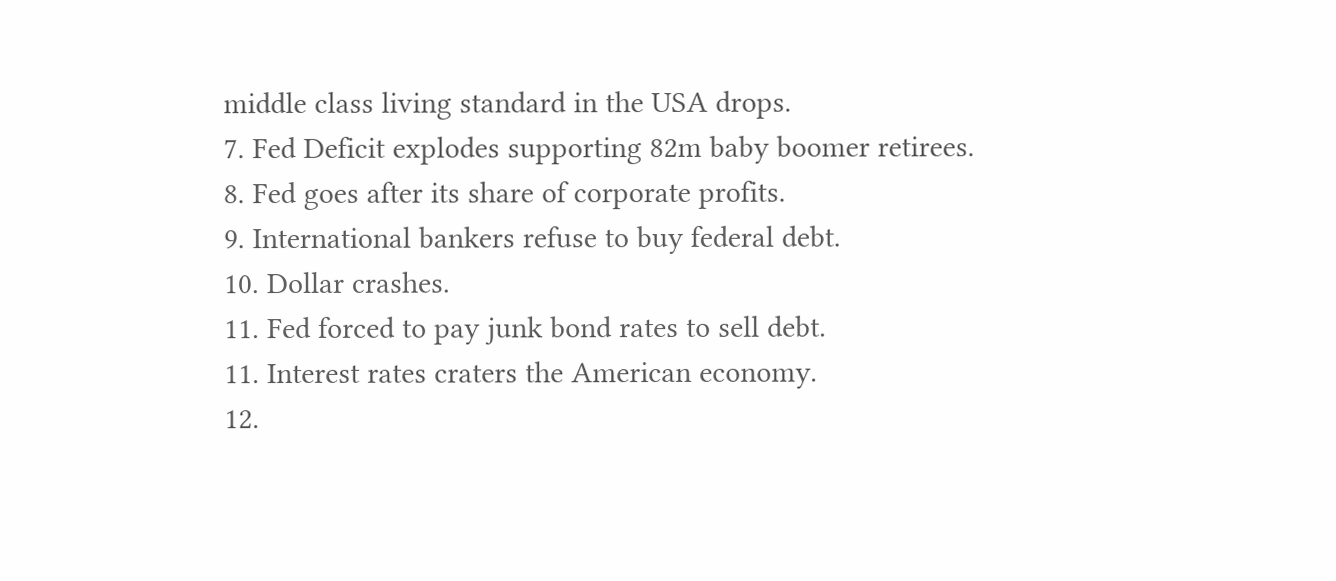middle class living standard in the USA drops.
7. Fed Deficit explodes supporting 82m baby boomer retirees.
8. Fed goes after its share of corporate profits.
9. International bankers refuse to buy federal debt.
10. Dollar crashes.
11. Fed forced to pay junk bond rates to sell debt.
11. Interest rates craters the American economy.
12.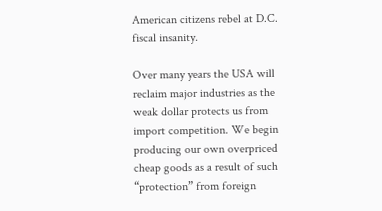American citizens rebel at D.C. fiscal insanity.

Over many years the USA will reclaim major industries as the weak dollar protects us from import competition. We begin producing our own overpriced cheap goods as a result of such “protection” from foreign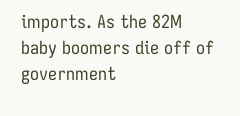imports. As the 82M baby boomers die off of government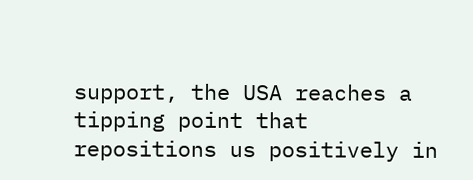support, the USA reaches a tipping point that repositions us positively in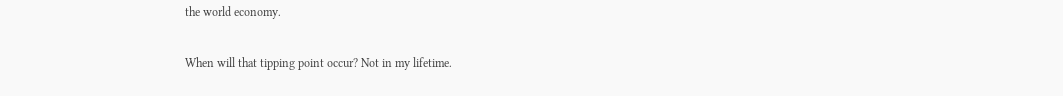the world economy.

When will that tipping point occur? Not in my lifetime.